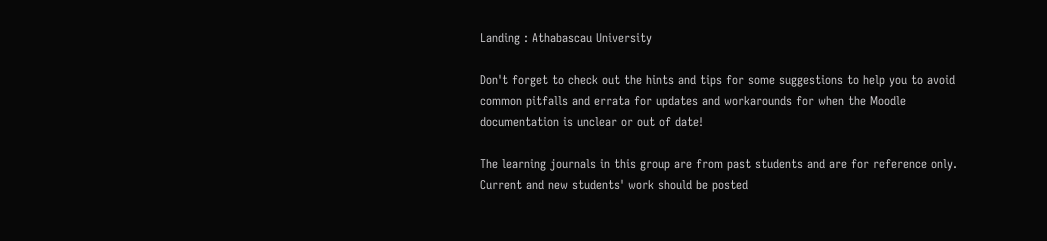Landing : Athabascau University

Don't forget to check out the hints and tips for some suggestions to help you to avoid common pitfalls and errata for updates and workarounds for when the Moodle documentation is unclear or out of date!

The learning journals in this group are from past students and are for reference only. Current and new students' work should be posted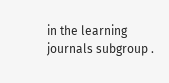in the learning journals subgroup .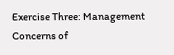Exercise Three: Management Concerns of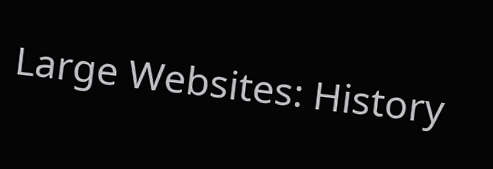Large Websites: History